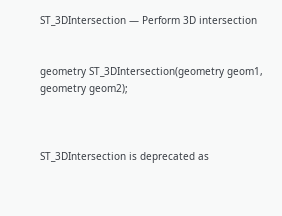ST_3DIntersection — Perform 3D intersection


geometry ST_3DIntersection(geometry geom1, geometry geom2);



ST_3DIntersection is deprecated as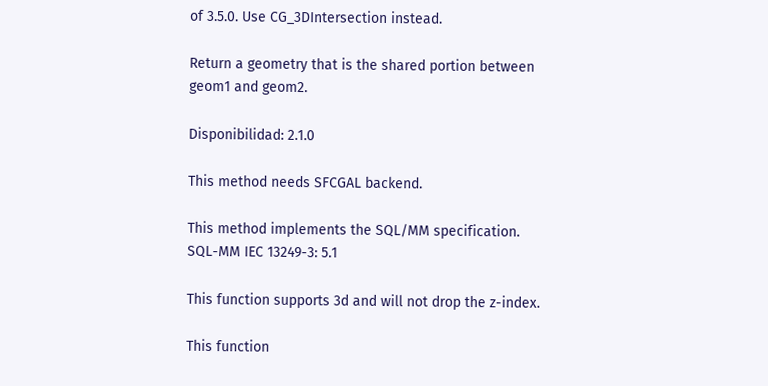of 3.5.0. Use CG_3DIntersection instead.

Return a geometry that is the shared portion between geom1 and geom2.

Disponibilidad: 2.1.0

This method needs SFCGAL backend.

This method implements the SQL/MM specification. SQL-MM IEC 13249-3: 5.1

This function supports 3d and will not drop the z-index.

This function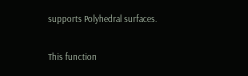supports Polyhedral surfaces.

This function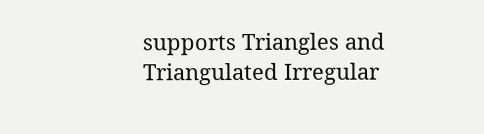supports Triangles and Triangulated Irregular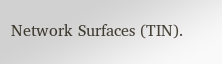Network Surfaces (TIN).